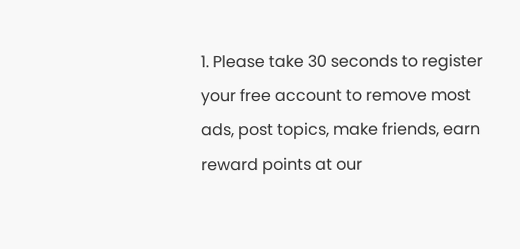1. Please take 30 seconds to register your free account to remove most ads, post topics, make friends, earn reward points at our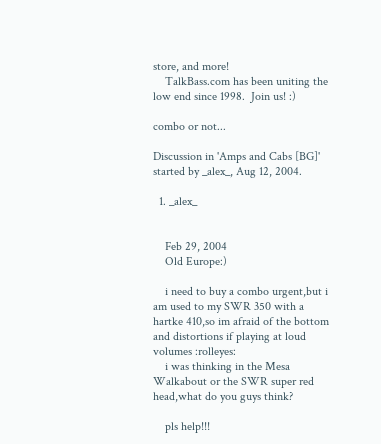store, and more!
    TalkBass.com has been uniting the low end since 1998.  Join us! :)

combo or not...

Discussion in 'Amps and Cabs [BG]' started by _alex_, Aug 12, 2004.

  1. _alex_


    Feb 29, 2004
    Old Europe:)

    i need to buy a combo urgent,but i am used to my SWR 350 with a hartke 410,so im afraid of the bottom and distortions if playing at loud volumes :rolleyes:
    i was thinking in the Mesa Walkabout or the SWR super red head,what do you guys think?

    pls help!!!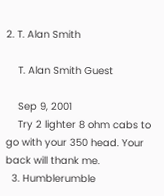2. T. Alan Smith

    T. Alan Smith Guest

    Sep 9, 2001
    Try 2 lighter 8 ohm cabs to go with your 350 head. Your back will thank me.
  3. Humblerumble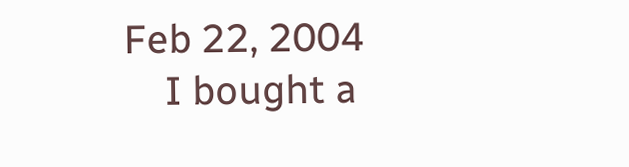Feb 22, 2004
    I bought a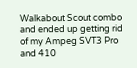Walkabout Scout combo and ended up getting rid of my Ampeg SVT3 Pro and 410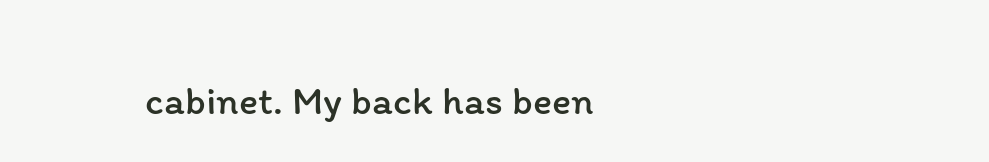cabinet. My back has been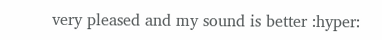very pleased and my sound is better :hyper: